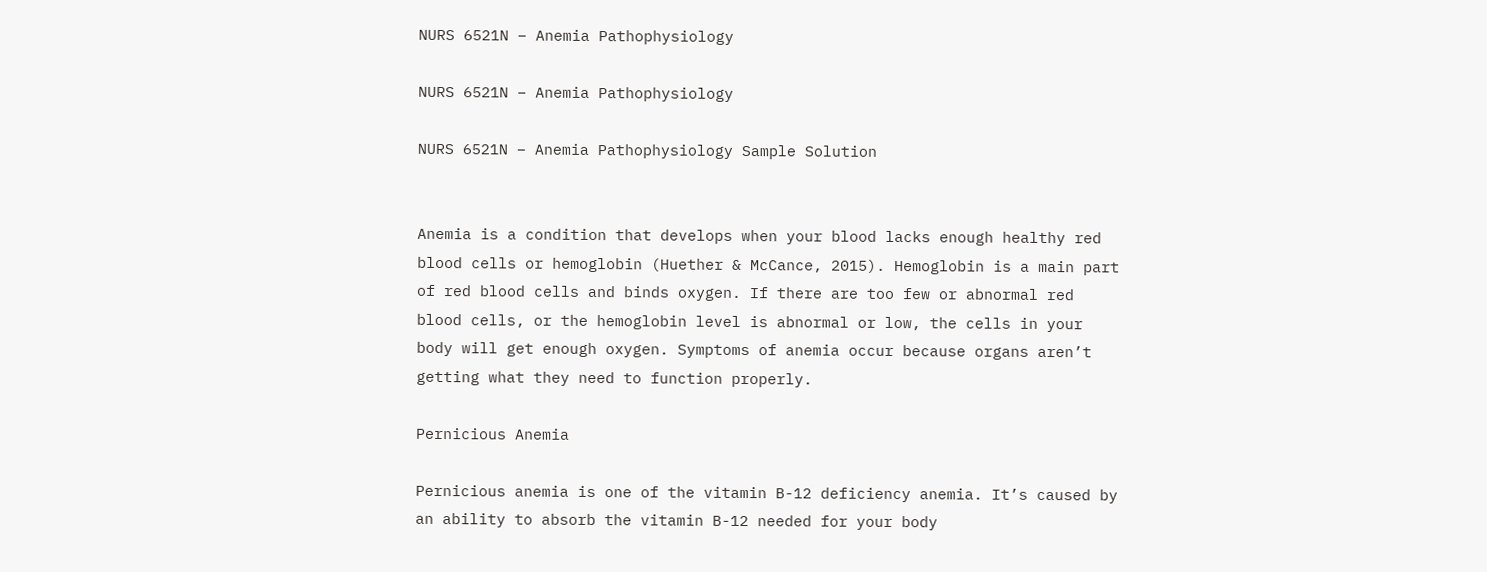NURS 6521N – Anemia Pathophysiology

NURS 6521N – Anemia Pathophysiology

NURS 6521N – Anemia Pathophysiology Sample Solution


Anemia is a condition that develops when your blood lacks enough healthy red blood cells or hemoglobin (Huether & McCance, 2015). Hemoglobin is a main part of red blood cells and binds oxygen. If there are too few or abnormal red blood cells, or the hemoglobin level is abnormal or low, the cells in your body will get enough oxygen. Symptoms of anemia occur because organs aren’t getting what they need to function properly.

Pernicious Anemia

Pernicious anemia is one of the vitamin B-12 deficiency anemia. It’s caused by an ability to absorb the vitamin B-12 needed for your body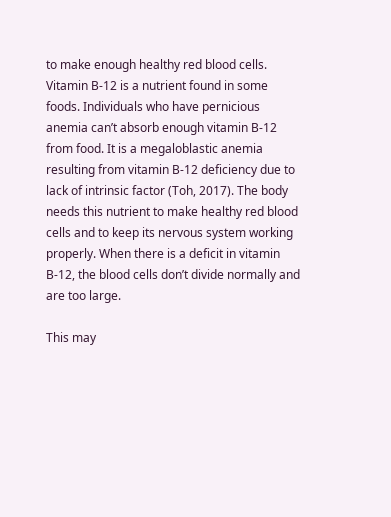to make enough healthy red blood cells. Vitamin B-12 is a nutrient found in some foods. Individuals who have pernicious anemia can’t absorb enough vitamin B-12 from food. It is a megaloblastic anemia resulting from vitamin B-12 deficiency due to lack of intrinsic factor (Toh, 2017). The body needs this nutrient to make healthy red blood cells and to keep its nervous system working properly. When there is a deficit in vitamin B-12, the blood cells don’t divide normally and are too large.

This may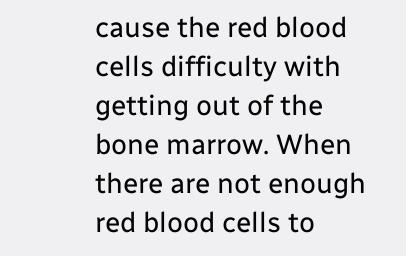cause the red blood cells difficulty with getting out of the bone marrow. When there are not enough red blood cells to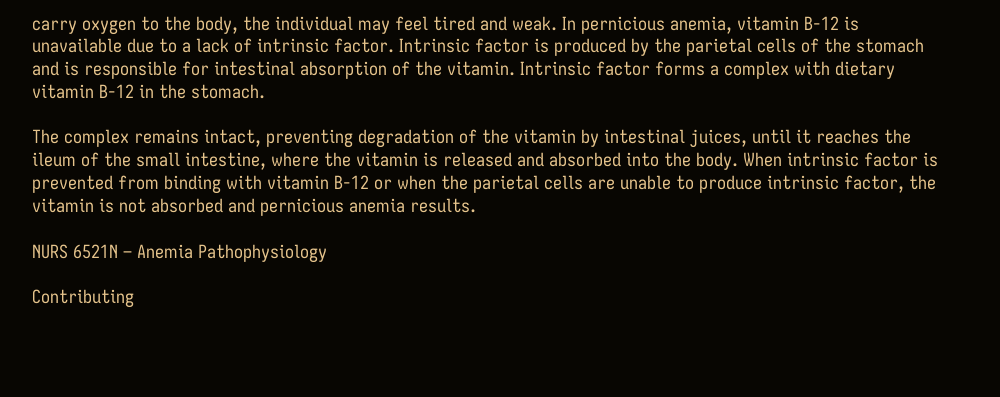carry oxygen to the body, the individual may feel tired and weak. In pernicious anemia, vitamin B-12 is unavailable due to a lack of intrinsic factor. Intrinsic factor is produced by the parietal cells of the stomach and is responsible for intestinal absorption of the vitamin. Intrinsic factor forms a complex with dietary vitamin B-12 in the stomach.

The complex remains intact, preventing degradation of the vitamin by intestinal juices, until it reaches the ileum of the small intestine, where the vitamin is released and absorbed into the body. When intrinsic factor is prevented from binding with vitamin B-12 or when the parietal cells are unable to produce intrinsic factor, the vitamin is not absorbed and pernicious anemia results.

NURS 6521N – Anemia Pathophysiology

Contributing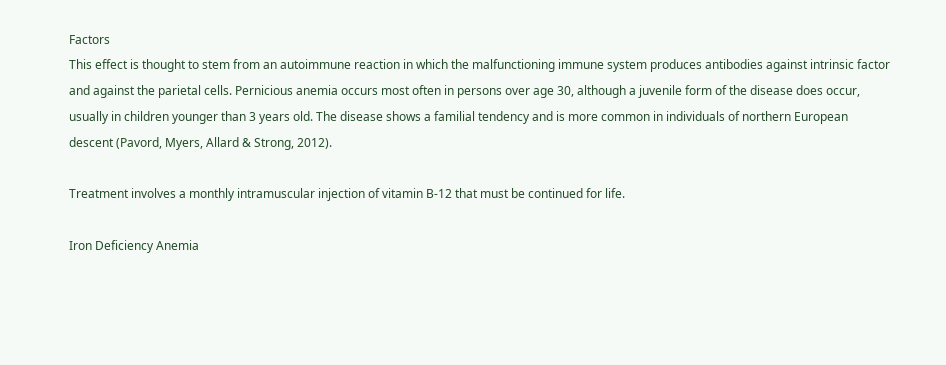Factors
This effect is thought to stem from an autoimmune reaction in which the malfunctioning immune system produces antibodies against intrinsic factor and against the parietal cells. Pernicious anemia occurs most often in persons over age 30, although a juvenile form of the disease does occur, usually in children younger than 3 years old. The disease shows a familial tendency and is more common in individuals of northern European descent (Pavord, Myers, Allard & Strong, 2012).

Treatment involves a monthly intramuscular injection of vitamin B-12 that must be continued for life.

Iron Deficiency Anemia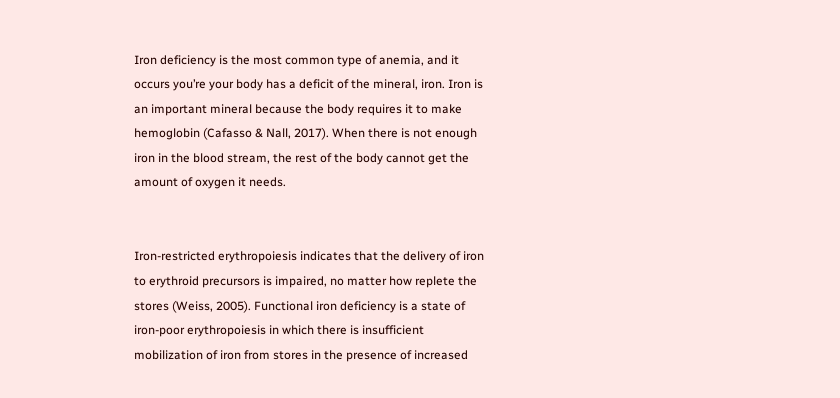Iron deficiency is the most common type of anemia, and it occurs you’re your body has a deficit of the mineral, iron. Iron is an important mineral because the body requires it to make hemoglobin (Cafasso & Nall, 2017). When there is not enough iron in the blood stream, the rest of the body cannot get the amount of oxygen it needs.


Iron-restricted erythropoiesis indicates that the delivery of iron to erythroid precursors is impaired, no matter how replete the stores (Weiss, 2005). Functional iron deficiency is a state of iron-poor erythropoiesis in which there is insufficient mobilization of iron from stores in the presence of increased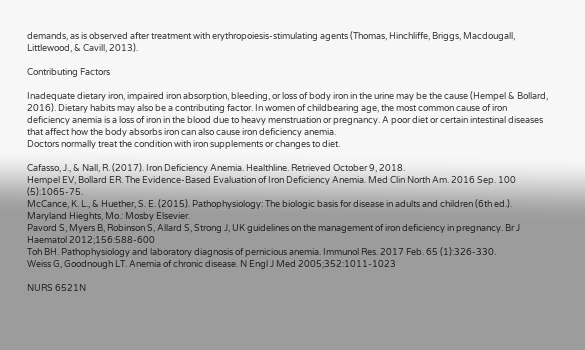demands, as is observed after treatment with erythropoiesis-stimulating agents (Thomas, Hinchliffe, Briggs, Macdougall, Littlewood, & Cavill, 2013).

Contributing Factors

Inadequate dietary iron, impaired iron absorption, bleeding, or loss of body iron in the urine may be the cause (Hempel & Bollard, 2016). Dietary habits may also be a contributing factor. In women of childbearing age, the most common cause of iron deficiency anemia is a loss of iron in the blood due to heavy menstruation or pregnancy. A poor diet or certain intestinal diseases that affect how the body absorbs iron can also cause iron deficiency anemia.
Doctors normally treat the condition with iron supplements or changes to diet.

Cafasso, J., & Nall, R. (2017). Iron Deficiency Anemia. Healthline. Retrieved October 9, 2018.
Hempel EV, Bollard ER. The Evidence-Based Evaluation of Iron Deficiency Anemia. Med Clin North Am. 2016 Sep. 100 (5):1065-75.
McCance, K. L., & Huether, S. E. (2015). Pathophysiology: The biologic basis for disease in adults and children (6th ed.). Maryland Hieghts, Mo.: Mosby Elsevier.
Pavord S, Myers B, Robinson S, Allard S, Strong J, UK guidelines on the management of iron deficiency in pregnancy. Br J Haematol 2012;156:588-600
Toh BH. Pathophysiology and laboratory diagnosis of pernicious anemia. Immunol Res. 2017 Feb. 65 (1):326-330.
Weiss G, Goodnough LT. Anemia of chronic disease. N Engl J Med 2005;352:1011-1023

NURS 6521N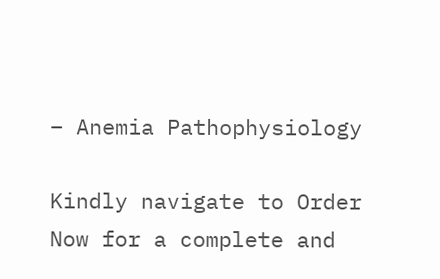– Anemia Pathophysiology

Kindly navigate to Order Now for a complete and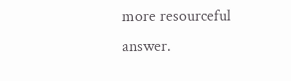more resourceful answer.